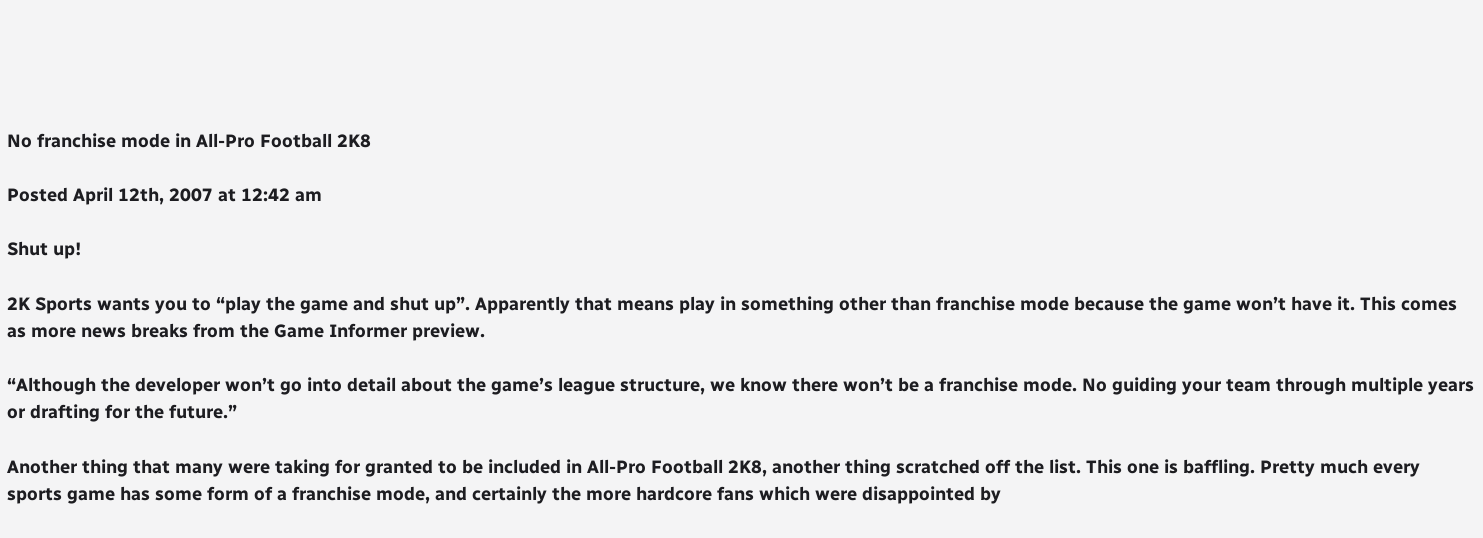No franchise mode in All-Pro Football 2K8

Posted April 12th, 2007 at 12:42 am

Shut up!

2K Sports wants you to “play the game and shut up”. Apparently that means play in something other than franchise mode because the game won’t have it. This comes as more news breaks from the Game Informer preview.

“Although the developer won’t go into detail about the game’s league structure, we know there won’t be a franchise mode. No guiding your team through multiple years or drafting for the future.”

Another thing that many were taking for granted to be included in All-Pro Football 2K8, another thing scratched off the list. This one is baffling. Pretty much every sports game has some form of a franchise mode, and certainly the more hardcore fans which were disappointed by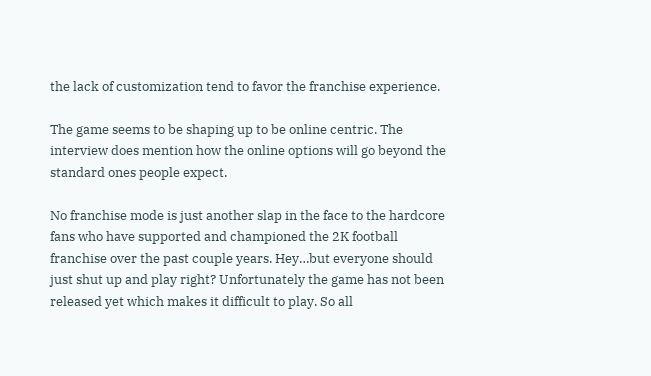the lack of customization tend to favor the franchise experience.

The game seems to be shaping up to be online centric. The interview does mention how the online options will go beyond the standard ones people expect.

No franchise mode is just another slap in the face to the hardcore fans who have supported and championed the 2K football franchise over the past couple years. Hey…but everyone should just shut up and play right? Unfortunately the game has not been released yet which makes it difficult to play. So all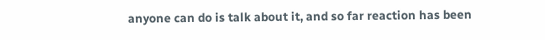anyone can do is talk about it, and so far reaction has been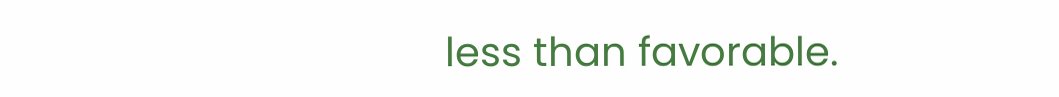less than favorable.